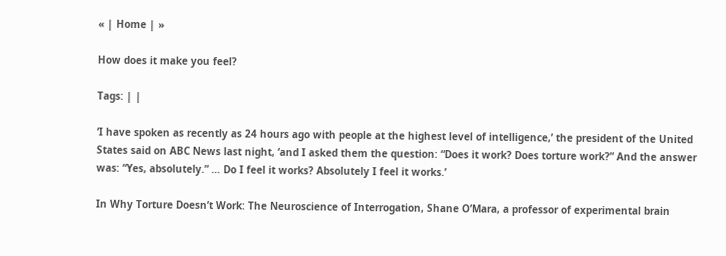« | Home | »

How does it make you feel?

Tags: | |

‘I have spoken as recently as 24 hours ago with people at the highest level of intelligence,’ the president of the United States said on ABC News last night, ‘and I asked them the question: “Does it work? Does torture work?” And the answer was: “Yes, absolutely.” … Do I feel it works? Absolutely I feel it works.’

In Why Torture Doesn’t Work: The Neuroscience of Interrogation, Shane O’Mara, a professor of experimental brain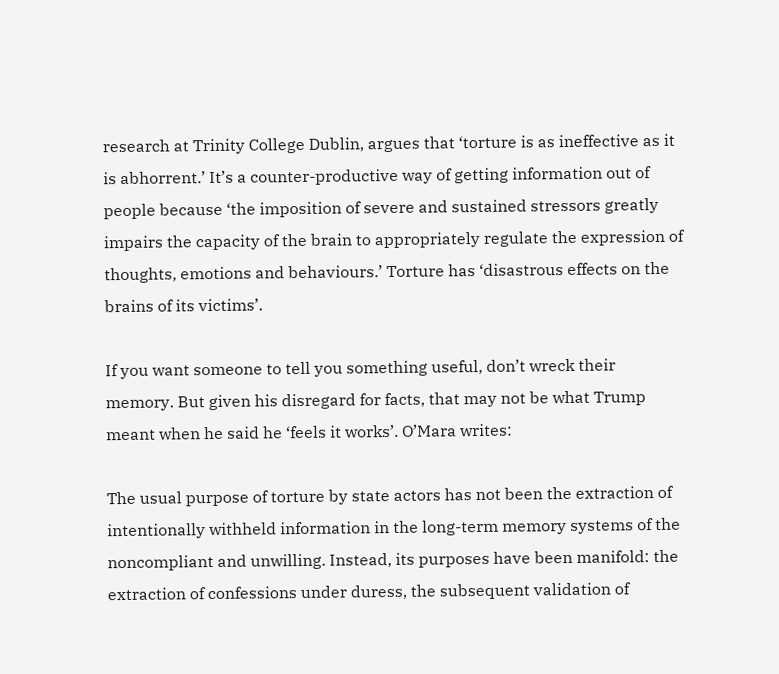research at Trinity College Dublin, argues that ‘torture is as ineffective as it is abhorrent.’ It’s a counter-productive way of getting information out of people because ‘the imposition of severe and sustained stressors greatly impairs the capacity of the brain to appropriately regulate the expression of thoughts, emotions and behaviours.’ Torture has ‘disastrous effects on the brains of its victims’.

If you want someone to tell you something useful, don’t wreck their memory. But given his disregard for facts, that may not be what Trump meant when he said he ‘feels it works’. O’Mara writes:

The usual purpose of torture by state actors has not been the extraction of intentionally withheld information in the long-term memory systems of the noncompliant and unwilling. Instead, its purposes have been manifold: the extraction of confessions under duress, the subsequent validation of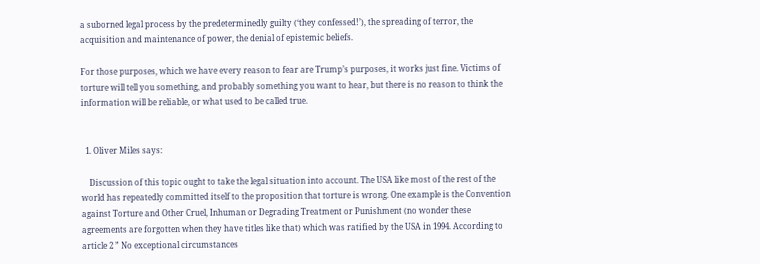a suborned legal process by the predeterminedly guilty (‘they confessed!’), the spreading of terror, the acquisition and maintenance of power, the denial of epistemic beliefs.

For those purposes, which we have every reason to fear are Trump’s purposes, it works just fine. Victims of torture will tell you something, and probably something you want to hear, but there is no reason to think the information will be reliable, or what used to be called true.


  1. Oliver Miles says:

    Discussion of this topic ought to take the legal situation into account. The USA like most of the rest of the world has repeatedly committed itself to the proposition that torture is wrong. One example is the Convention against Torture and Other Cruel, Inhuman or Degrading Treatment or Punishment (no wonder these agreements are forgotten when they have titles like that) which was ratified by the USA in 1994. According to article 2 ” No exceptional circumstances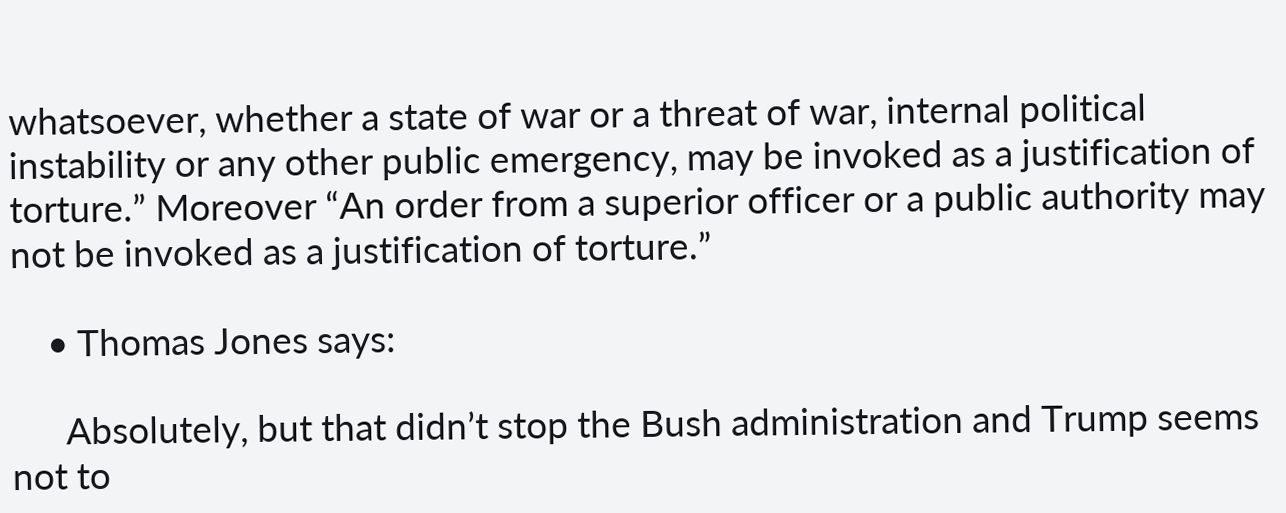whatsoever, whether a state of war or a threat of war, internal political instability or any other public emergency, may be invoked as a justification of torture.” Moreover “An order from a superior officer or a public authority may not be invoked as a justification of torture.”

    • Thomas Jones says:

      Absolutely, but that didn’t stop the Bush administration and Trump seems not to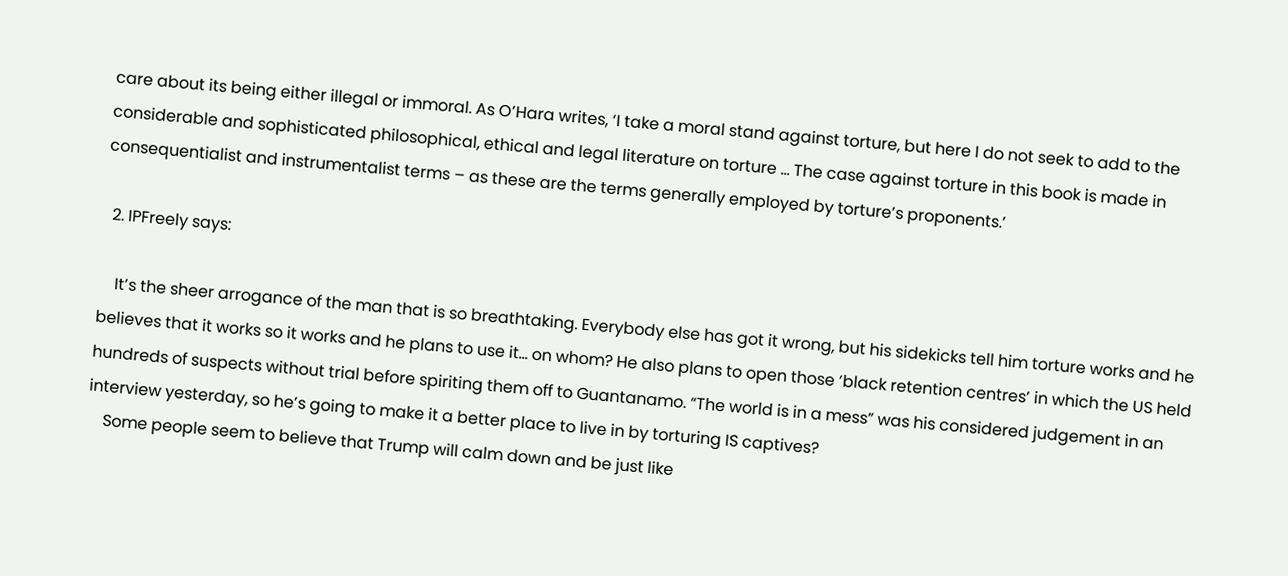care about its being either illegal or immoral. As O’Hara writes, ‘I take a moral stand against torture, but here I do not seek to add to the considerable and sophisticated philosophical, ethical and legal literature on torture … The case against torture in this book is made in consequentialist and instrumentalist terms – as these are the terms generally employed by torture’s proponents.’

  2. IPFreely says:

    It’s the sheer arrogance of the man that is so breathtaking. Everybody else has got it wrong, but his sidekicks tell him torture works and he believes that it works so it works and he plans to use it… on whom? He also plans to open those ‘black retention centres’ in which the US held hundreds of suspects without trial before spiriting them off to Guantanamo. “The world is in a mess” was his considered judgement in an interview yesterday, so he’s going to make it a better place to live in by torturing IS captives?
    Some people seem to believe that Trump will calm down and be just like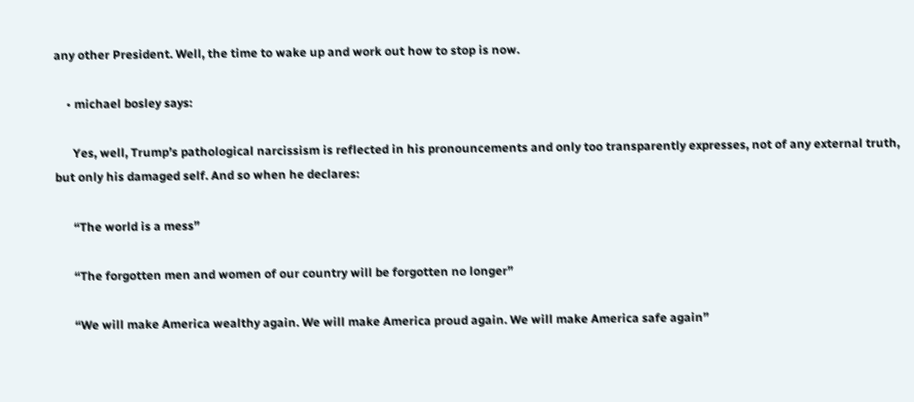any other President. Well, the time to wake up and work out how to stop is now.

    • michael bosley says:

      Yes, well, Trump’s pathological narcissism is reflected in his pronouncements and only too transparently expresses, not of any external truth, but only his damaged self. And so when he declares:

      “The world is a mess”

      “The forgotten men and women of our country will be forgotten no longer”

      “We will make America wealthy again. We will make America proud again. We will make America safe again”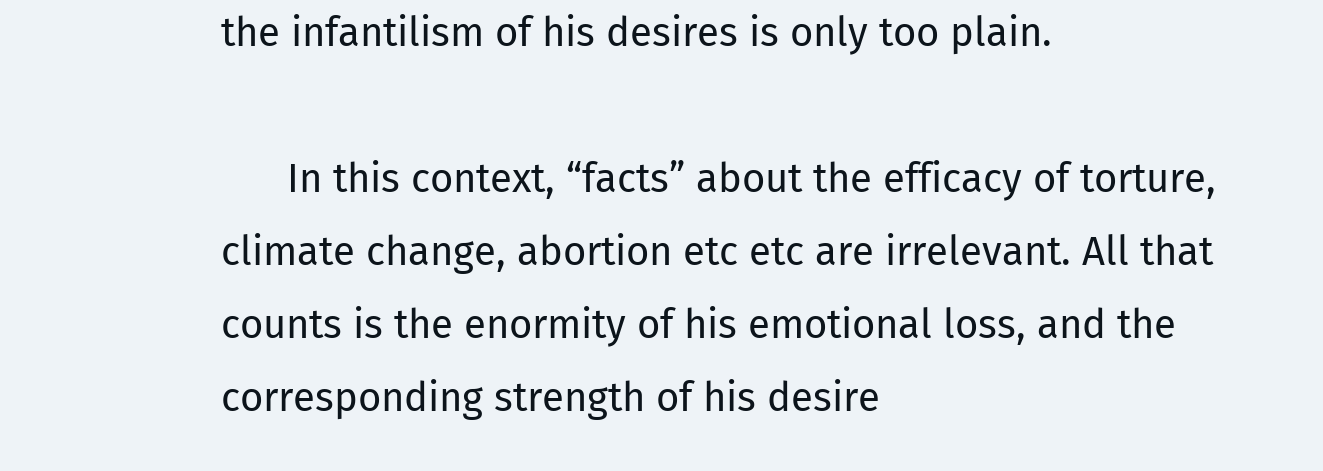the infantilism of his desires is only too plain.

      In this context, “facts” about the efficacy of torture, climate change, abortion etc etc are irrelevant. All that counts is the enormity of his emotional loss, and the corresponding strength of his desire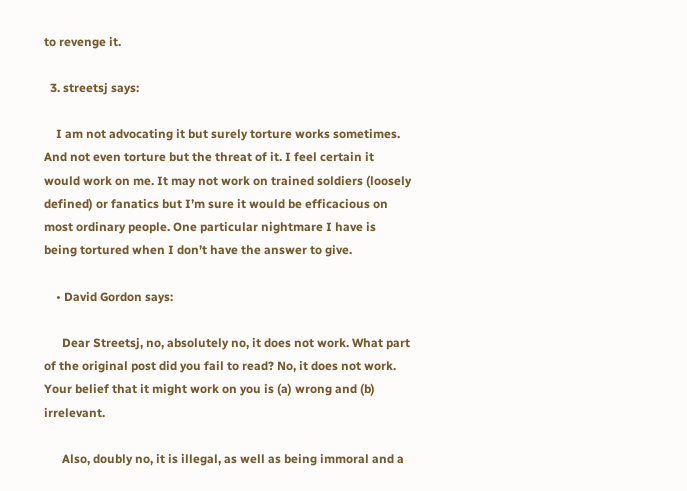to revenge it.

  3. streetsj says:

    I am not advocating it but surely torture works sometimes. And not even torture but the threat of it. I feel certain it would work on me. It may not work on trained soldiers (loosely defined) or fanatics but I’m sure it would be efficacious on most ordinary people. One particular nightmare I have is being tortured when I don’t have the answer to give.

    • David Gordon says:

      Dear Streetsj, no, absolutely no, it does not work. What part of the original post did you fail to read? No, it does not work. Your belief that it might work on you is (a) wrong and (b) irrelevant.

      Also, doubly no, it is illegal, as well as being immoral and a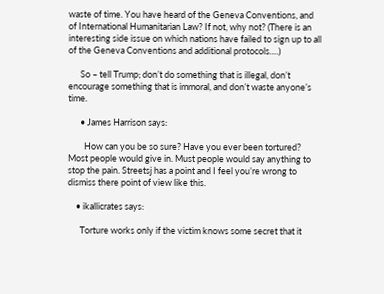waste of time. You have heard of the Geneva Conventions, and of International Humanitarian Law? If not, why not? (There is an interesting side issue on which nations have failed to sign up to all of the Geneva Conventions and additional protocols….)

      So – tell Trump; don’t do something that is illegal, don’t encourage something that is immoral, and don’t waste anyone’s time.

      • James Harrison says:

        How can you be so sure? Have you ever been tortured? Most people would give in. Must people would say anything to stop the pain. Streetsj has a point and I feel you’re wrong to dismiss there point of view like this.

    • ikallicrates says:

      Torture works only if the victim knows some secret that it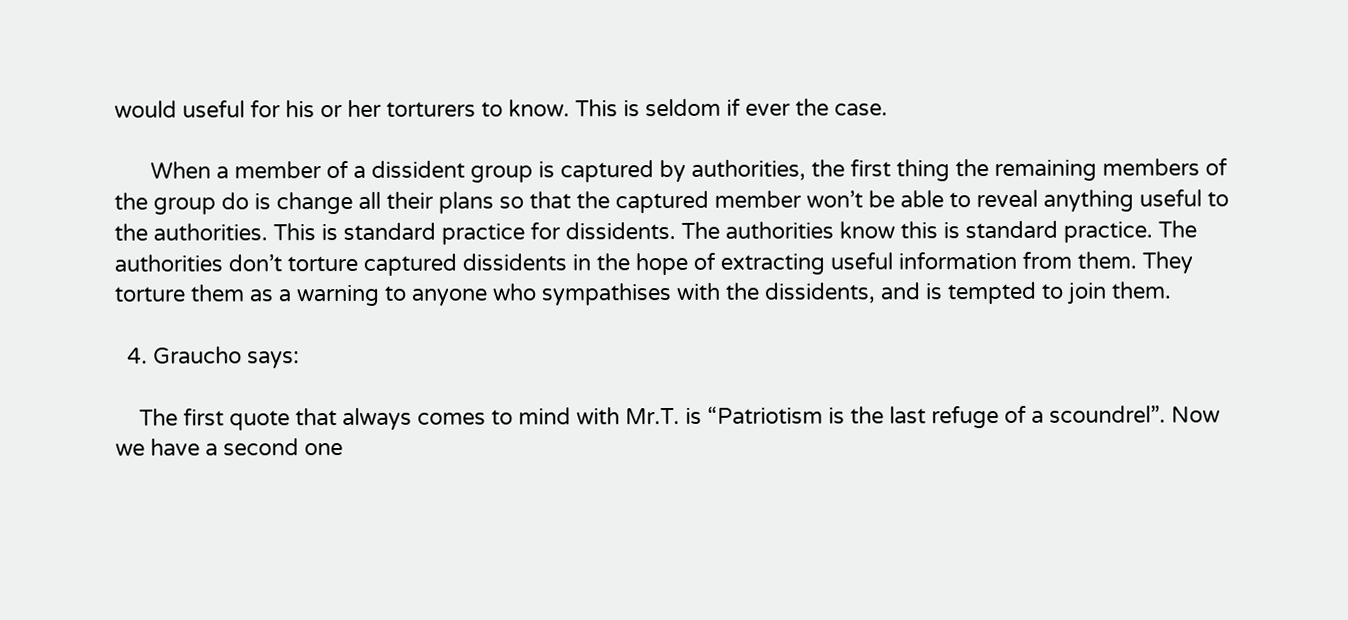would useful for his or her torturers to know. This is seldom if ever the case.

      When a member of a dissident group is captured by authorities, the first thing the remaining members of the group do is change all their plans so that the captured member won’t be able to reveal anything useful to the authorities. This is standard practice for dissidents. The authorities know this is standard practice. The authorities don’t torture captured dissidents in the hope of extracting useful information from them. They torture them as a warning to anyone who sympathises with the dissidents, and is tempted to join them.

  4. Graucho says:

    The first quote that always comes to mind with Mr.T. is “Patriotism is the last refuge of a scoundrel”. Now we have a second one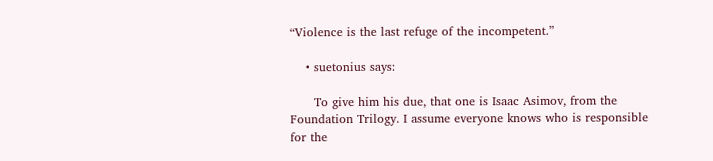“Violence is the last refuge of the incompetent.”

    • suetonius says:

      To give him his due, that one is Isaac Asimov, from the Foundation Trilogy. I assume everyone knows who is responsible for the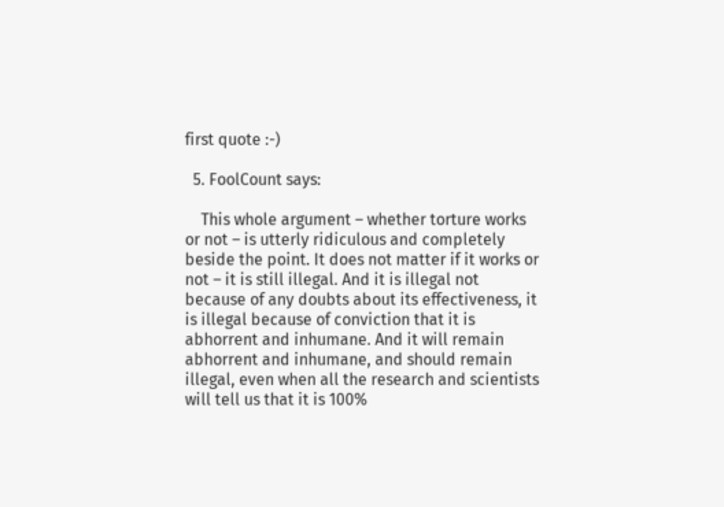first quote :-)

  5. FoolCount says:

    This whole argument – whether torture works or not – is utterly ridiculous and completely beside the point. It does not matter if it works or not – it is still illegal. And it is illegal not because of any doubts about its effectiveness, it is illegal because of conviction that it is abhorrent and inhumane. And it will remain abhorrent and inhumane, and should remain illegal, even when all the research and scientists will tell us that it is 100%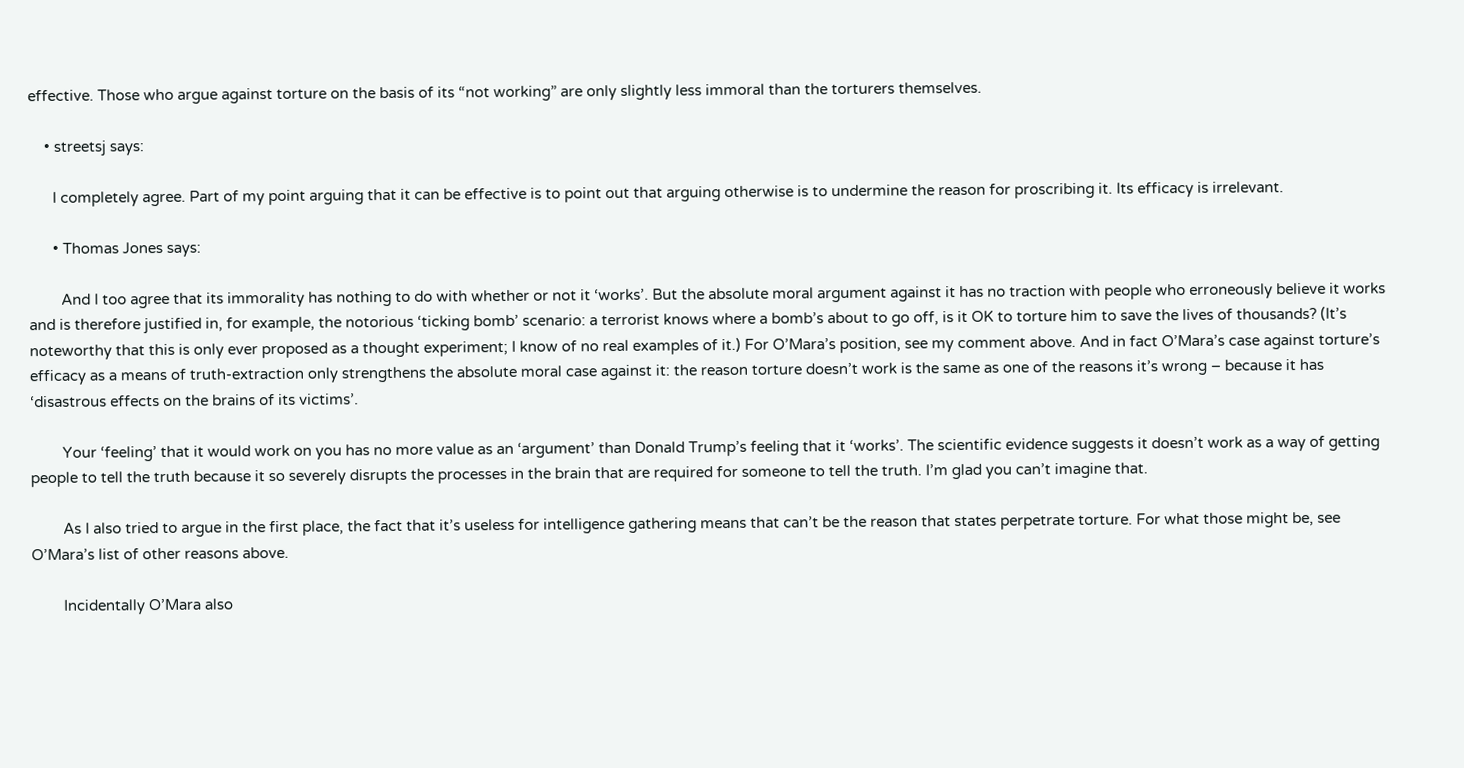effective. Those who argue against torture on the basis of its “not working” are only slightly less immoral than the torturers themselves.

    • streetsj says:

      I completely agree. Part of my point arguing that it can be effective is to point out that arguing otherwise is to undermine the reason for proscribing it. Its efficacy is irrelevant.

      • Thomas Jones says:

        And I too agree that its immorality has nothing to do with whether or not it ‘works’. But the absolute moral argument against it has no traction with people who erroneously believe it works and is therefore justified in, for example, the notorious ‘ticking bomb’ scenario: a terrorist knows where a bomb’s about to go off, is it OK to torture him to save the lives of thousands? (It’s noteworthy that this is only ever proposed as a thought experiment; I know of no real examples of it.) For O’Mara’s position, see my comment above. And in fact O’Mara’s case against torture’s efficacy as a means of truth-extraction only strengthens the absolute moral case against it: the reason torture doesn’t work is the same as one of the reasons it’s wrong – because it has ‘disastrous effects on the brains of its victims’.

        Your ‘feeling’ that it would work on you has no more value as an ‘argument’ than Donald Trump’s feeling that it ‘works’. The scientific evidence suggests it doesn’t work as a way of getting people to tell the truth because it so severely disrupts the processes in the brain that are required for someone to tell the truth. I’m glad you can’t imagine that.

        As I also tried to argue in the first place, the fact that it’s useless for intelligence gathering means that can’t be the reason that states perpetrate torture. For what those might be, see O’Mara’s list of other reasons above.

        Incidentally O’Mara also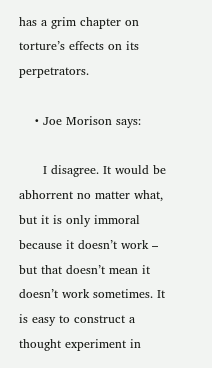has a grim chapter on torture’s effects on its perpetrators.

    • Joe Morison says:

      I disagree. It would be abhorrent no matter what, but it is only immoral because it doesn’t work – but that doesn’t mean it doesn’t work sometimes. It is easy to construct a thought experiment in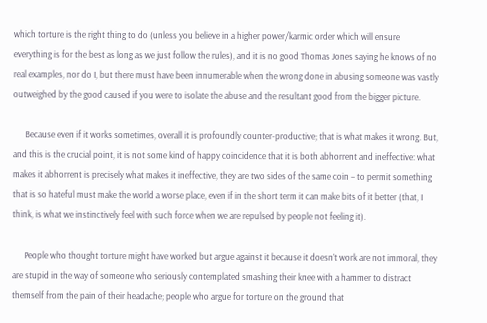which torture is the right thing to do (unless you believe in a higher power/karmic order which will ensure everything is for the best as long as we just follow the rules), and it is no good Thomas Jones saying he knows of no real examples, nor do I, but there must have been innumerable when the wrong done in abusing someone was vastly outweighed by the good caused if you were to isolate the abuse and the resultant good from the bigger picture.

      Because even if it works sometimes, overall it is profoundly counter-productive; that is what makes it wrong. But, and this is the crucial point, it is not some kind of happy coincidence that it is both abhorrent and ineffective: what makes it abhorrent is precisely what makes it ineffective, they are two sides of the same coin – to permit something that is so hateful must make the world a worse place, even if in the short term it can make bits of it better (that, I think, is what we instinctively feel with such force when we are repulsed by people not feeling it).

      People who thought torture might have worked but argue against it because it doesn’t work are not immoral, they are stupid in the way of someone who seriously contemplated smashing their knee with a hammer to distract themself from the pain of their headache; people who argue for torture on the ground that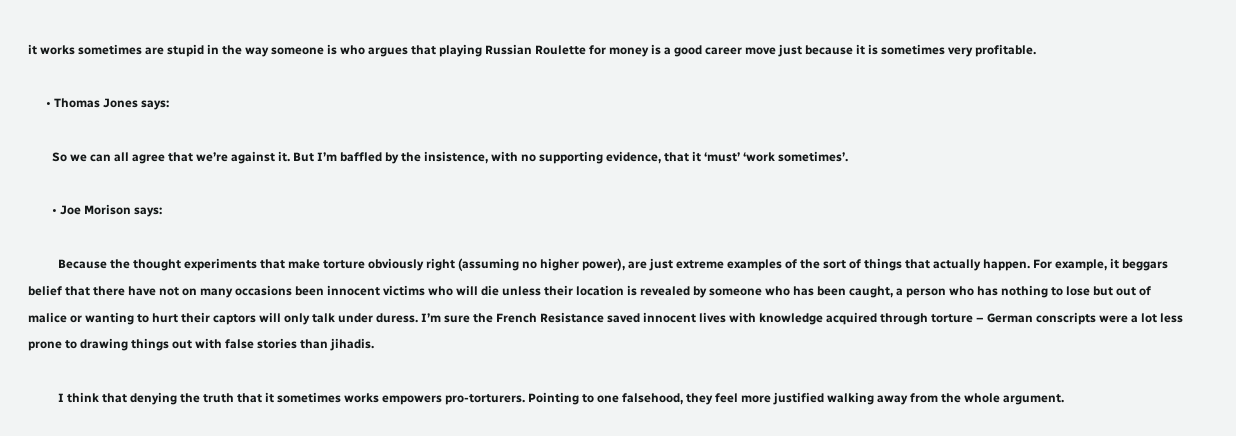it works sometimes are stupid in the way someone is who argues that playing Russian Roulette for money is a good career move just because it is sometimes very profitable.

      • Thomas Jones says:

        So we can all agree that we’re against it. But I’m baffled by the insistence, with no supporting evidence, that it ‘must’ ‘work sometimes’.

        • Joe Morison says:

          Because the thought experiments that make torture obviously right (assuming no higher power), are just extreme examples of the sort of things that actually happen. For example, it beggars belief that there have not on many occasions been innocent victims who will die unless their location is revealed by someone who has been caught, a person who has nothing to lose but out of malice or wanting to hurt their captors will only talk under duress. I’m sure the French Resistance saved innocent lives with knowledge acquired through torture – German conscripts were a lot less prone to drawing things out with false stories than jihadis.

          I think that denying the truth that it sometimes works empowers pro-torturers. Pointing to one falsehood, they feel more justified walking away from the whole argument.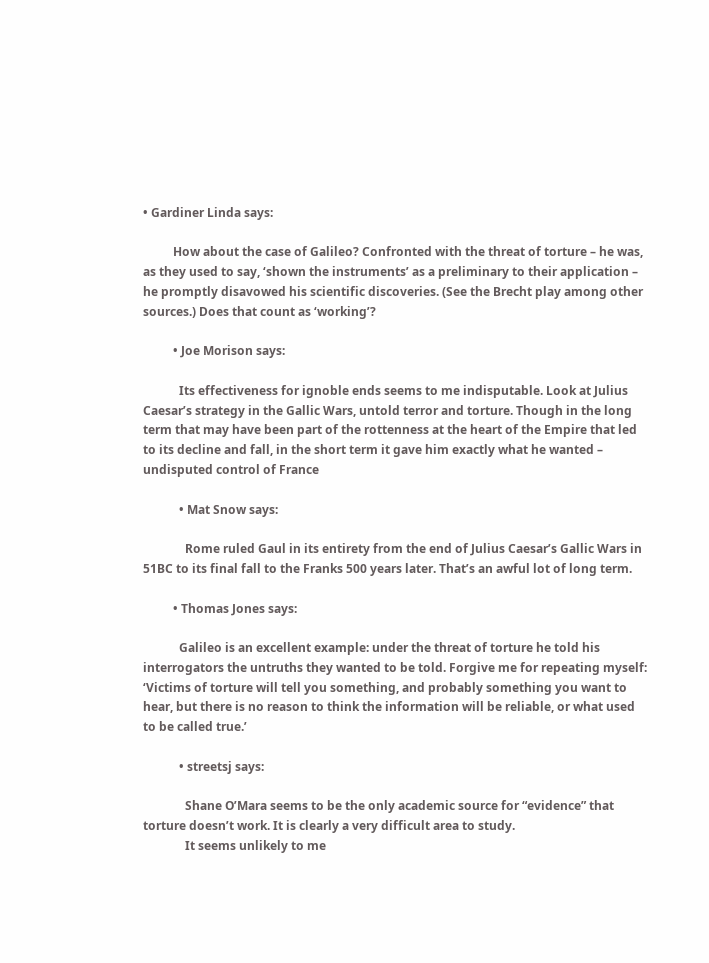• Gardiner Linda says:

          How about the case of Galileo? Confronted with the threat of torture – he was, as they used to say, ‘shown the instruments’ as a preliminary to their application – he promptly disavowed his scientific discoveries. (See the Brecht play among other sources.) Does that count as ‘working’?

          • Joe Morison says:

            Its effectiveness for ignoble ends seems to me indisputable. Look at Julius Caesar’s strategy in the Gallic Wars, untold terror and torture. Though in the long term that may have been part of the rottenness at the heart of the Empire that led to its decline and fall, in the short term it gave him exactly what he wanted – undisputed control of France

            • Mat Snow says:

              Rome ruled Gaul in its entirety from the end of Julius Caesar’s Gallic Wars in 51BC to its final fall to the Franks 500 years later. That’s an awful lot of long term.

          • Thomas Jones says:

            Galileo is an excellent example: under the threat of torture he told his interrogators the untruths they wanted to be told. Forgive me for repeating myself: ‘Victims of torture will tell you something, and probably something you want to hear, but there is no reason to think the information will be reliable, or what used to be called true.’

            • streetsj says:

              Shane O’Mara seems to be the only academic source for “evidence” that torture doesn’t work. It is clearly a very difficult area to study.
              It seems unlikely to me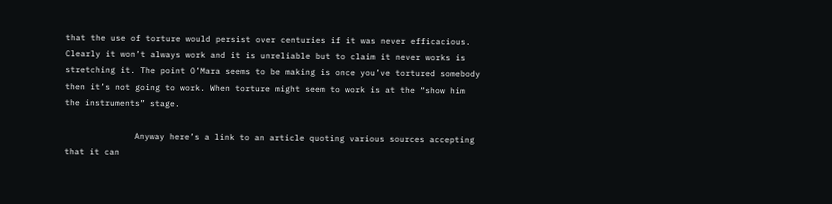that the use of torture would persist over centuries if it was never efficacious. Clearly it won’t always work and it is unreliable but to claim it never works is stretching it. The point O’Mara seems to be making is once you’ve tortured somebody then it’s not going to work. When torture might seem to work is at the “show him the instruments” stage.

              Anyway here’s a link to an article quoting various sources accepting that it can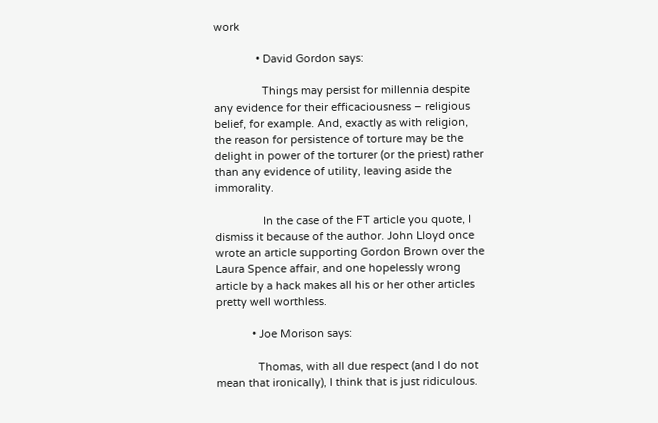work

              • David Gordon says:

                Things may persist for millennia despite any evidence for their efficaciousness – religious belief, for example. And, exactly as with religion, the reason for persistence of torture may be the delight in power of the torturer (or the priest) rather than any evidence of utility, leaving aside the immorality.

                In the case of the FT article you quote, I dismiss it because of the author. John Lloyd once wrote an article supporting Gordon Brown over the Laura Spence affair, and one hopelessly wrong article by a hack makes all his or her other articles pretty well worthless.

            • Joe Morison says:

              Thomas, with all due respect (and I do not mean that ironically), I think that is just ridiculous.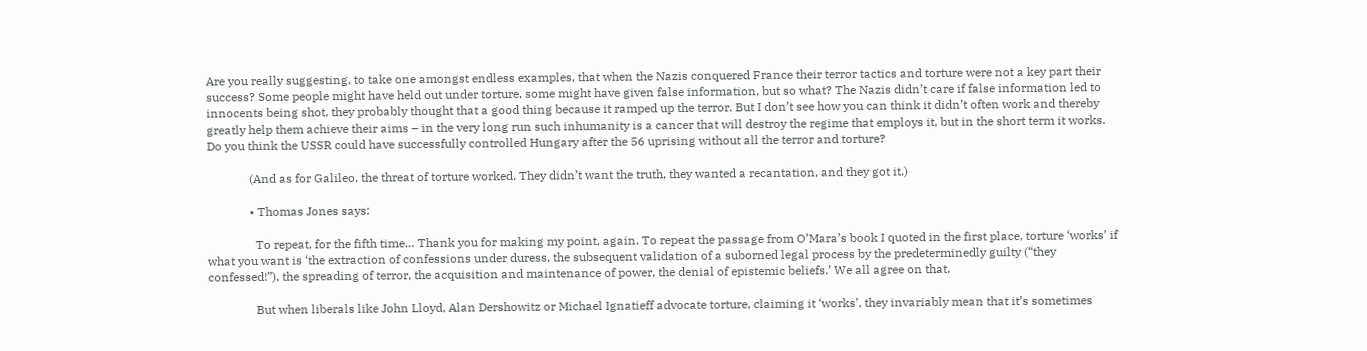Are you really suggesting, to take one amongst endless examples, that when the Nazis conquered France their terror tactics and torture were not a key part their success? Some people might have held out under torture, some might have given false information, but so what? The Nazis didn’t care if false information led to innocents being shot, they probably thought that a good thing because it ramped up the terror. But I don’t see how you can think it didn’t often work and thereby greatly help them achieve their aims – in the very long run such inhumanity is a cancer that will destroy the regime that employs it, but in the short term it works. Do you think the USSR could have successfully controlled Hungary after the 56 uprising without all the terror and torture?

              (And as for Galileo, the threat of torture worked. They didn’t want the truth, they wanted a recantation, and they got it.)

              • Thomas Jones says:

                To repeat, for the fifth time… Thank you for making my point, again. To repeat the passage from O’Mara’s book I quoted in the first place, torture ‘works’ if what you want is ‘the extraction of confessions under duress, the subsequent validation of a suborned legal process by the predeterminedly guilty (“they confessed!”), the spreading of terror, the acquisition and maintenance of power, the denial of epistemic beliefs.’ We all agree on that.

                But when liberals like John Lloyd, Alan Dershowitz or Michael Ignatieff advocate torture, claiming it ‘works’, they invariably mean that it’s sometimes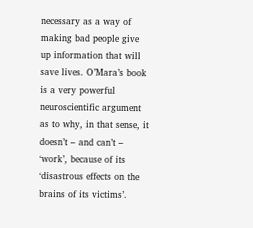necessary as a way of making bad people give up information that will save lives. O’Mara’s book is a very powerful neuroscientific argument as to why, in that sense, it doesn’t – and can’t – ‘work’, because of its ‘disastrous effects on the brains of its victims’.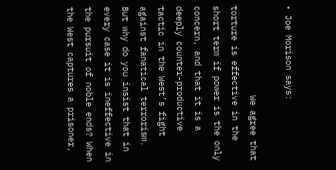• Joe Morison says:

                  We agree that torture is effective in the short term if power is the only concern, and that it is a deeply counter-productive tactic in the West’s fight against fanatical terrorism. But why do you insist that in every case it is ineffective in the pursuit of noble ends? When the West captures a prisoner,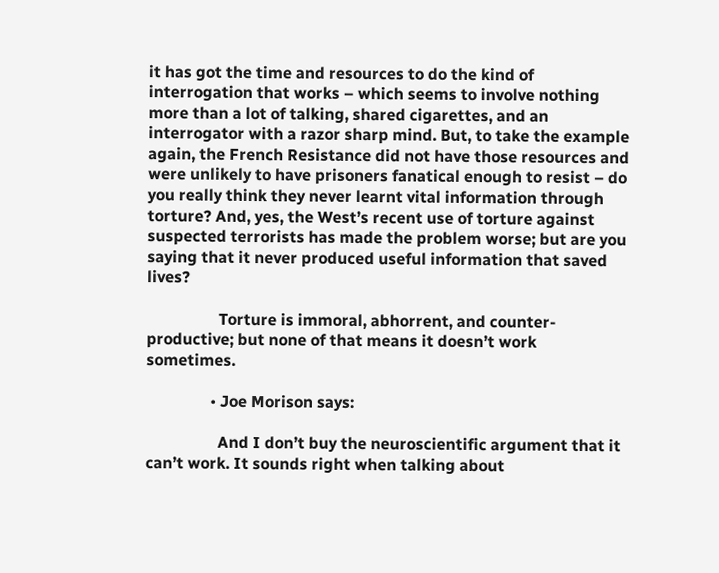it has got the time and resources to do the kind of interrogation that works – which seems to involve nothing more than a lot of talking, shared cigarettes, and an interrogator with a razor sharp mind. But, to take the example again, the French Resistance did not have those resources and were unlikely to have prisoners fanatical enough to resist – do you really think they never learnt vital information through torture? And, yes, the West’s recent use of torture against suspected terrorists has made the problem worse; but are you saying that it never produced useful information that saved lives?

                  Torture is immoral, abhorrent, and counter-productive; but none of that means it doesn’t work sometimes.

                • Joe Morison says:

                  And I don’t buy the neuroscientific argument that it can’t work. It sounds right when talking about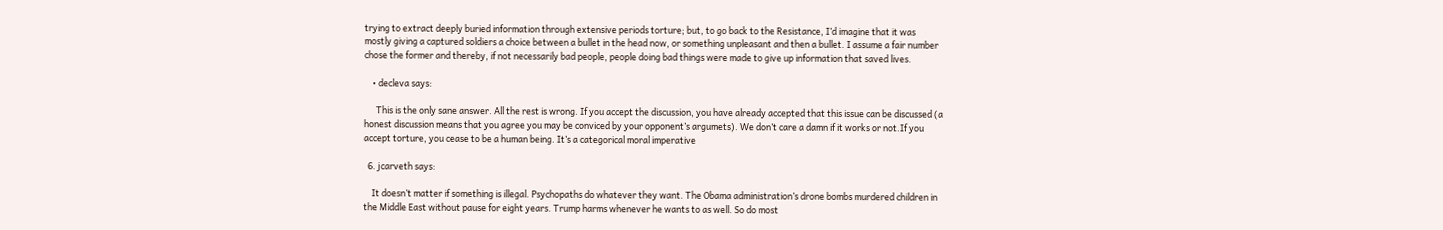trying to extract deeply buried information through extensive periods torture; but, to go back to the Resistance, I’d imagine that it was mostly giving a captured soldiers a choice between a bullet in the head now, or something unpleasant and then a bullet. I assume a fair number chose the former and thereby, if not necessarily bad people, people doing bad things were made to give up information that saved lives.

    • decleva says:

      This is the only sane answer. All the rest is wrong. If you accept the discussion, you have already accepted that this issue can be discussed (a honest discussion means that you agree you may be conviced by your opponent’s argumets). We don’t care a damn if it works or not.If you accept torture, you cease to be a human being. It’s a categorical moral imperative

  6. jcarveth says:

    It doesn’t matter if something is illegal. Psychopaths do whatever they want. The Obama administration’s drone bombs murdered children in the Middle East without pause for eight years. Trump harms whenever he wants to as well. So do most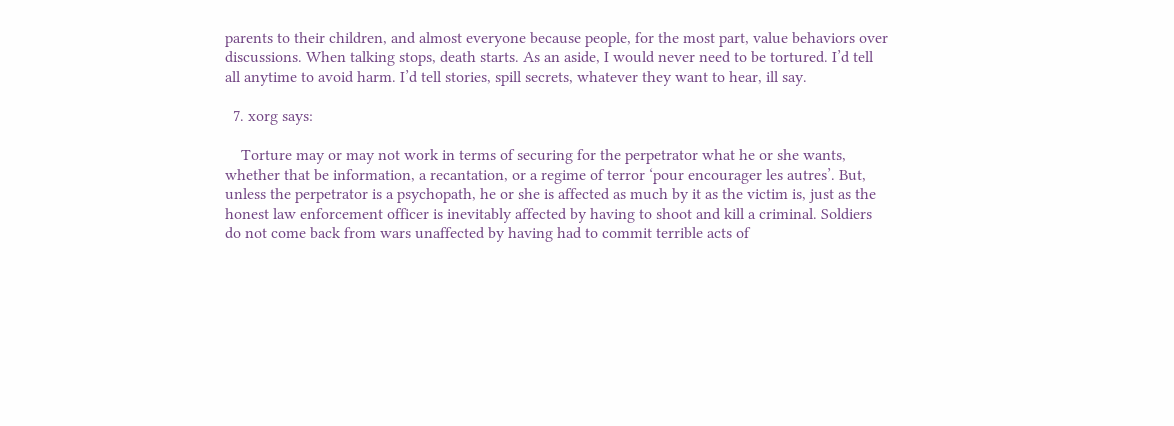parents to their children, and almost everyone because people, for the most part, value behaviors over discussions. When talking stops, death starts. As an aside, I would never need to be tortured. I’d tell all anytime to avoid harm. I’d tell stories, spill secrets, whatever they want to hear, ill say.

  7. xorg says:

    Torture may or may not work in terms of securing for the perpetrator what he or she wants, whether that be information, a recantation, or a regime of terror ‘pour encourager les autres’. But, unless the perpetrator is a psychopath, he or she is affected as much by it as the victim is, just as the honest law enforcement officer is inevitably affected by having to shoot and kill a criminal. Soldiers do not come back from wars unaffected by having had to commit terrible acts of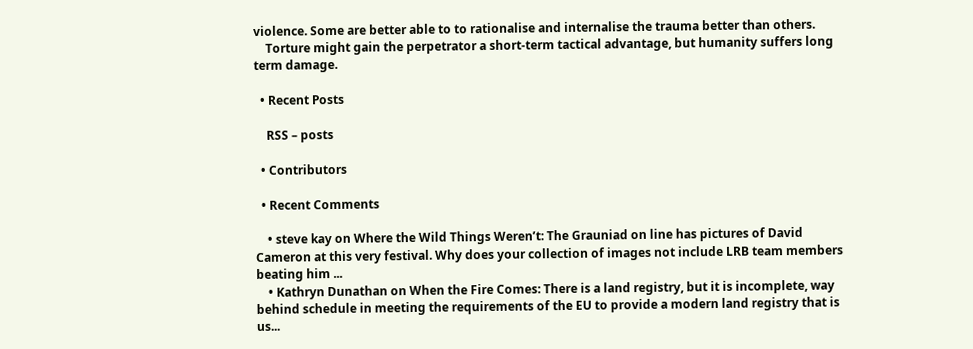violence. Some are better able to to rationalise and internalise the trauma better than others.
    Torture might gain the perpetrator a short-term tactical advantage, but humanity suffers long term damage.

  • Recent Posts

    RSS – posts

  • Contributors

  • Recent Comments

    • steve kay on Where the Wild Things Weren’t: The Grauniad on line has pictures of David Cameron at this very festival. Why does your collection of images not include LRB team members beating him ...
    • Kathryn Dunathan on When the Fire Comes: There is a land registry, but it is incomplete, way behind schedule in meeting the requirements of the EU to provide a modern land registry that is us...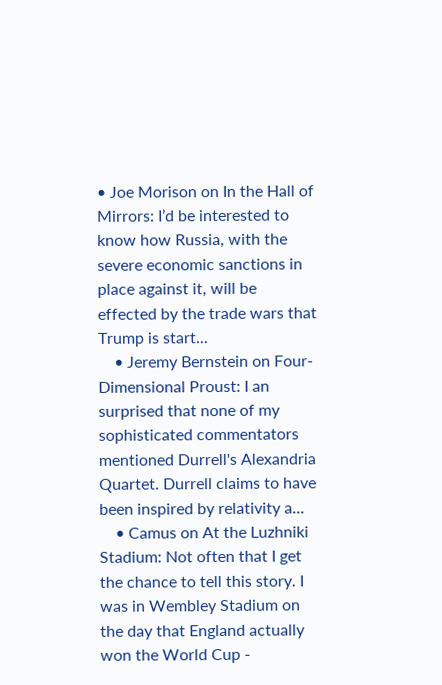• Joe Morison on In the Hall of Mirrors: I’d be interested to know how Russia, with the severe economic sanctions in place against it, will be effected by the trade wars that Trump is start...
    • Jeremy Bernstein on Four-Dimensional Proust: I an surprised that none of my sophisticated commentators mentioned Durrell's Alexandria Quartet. Durrell claims to have been inspired by relativity a...
    • Camus on At the Luzhniki Stadium: Not often that I get the chance to tell this story. I was in Wembley Stadium on the day that England actually won the World Cup -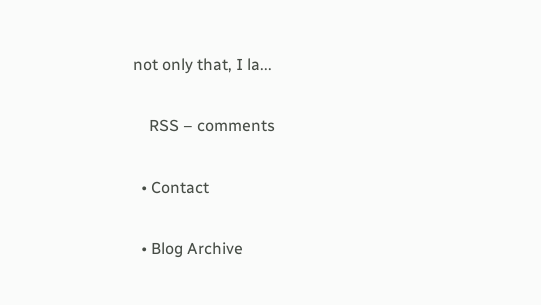not only that, I la...

    RSS – comments

  • Contact

  • Blog Archive